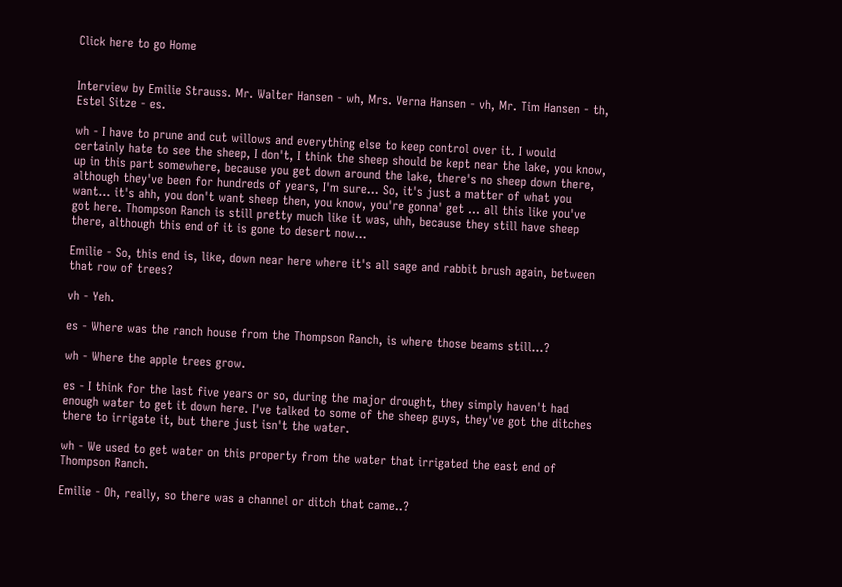Click here to go Home


Interview by Emilie Strauss. Mr. Walter Hansen - wh, Mrs. Verna Hansen - vh, Mr. Tim Hansen - th, Estel Sitze - es.

wh - I have to prune and cut willows and everything else to keep control over it. I would certainly hate to see the sheep, I don't, I think the sheep should be kept near the lake, you know, up in this part somewhere, because you get down around the lake, there's no sheep down there, although they've been for hundreds of years, I'm sure... So, it's just a matter of what you want... it's ahh, you don't want sheep then, you know, you're gonna' get ... all this like you've got here. Thompson Ranch is still pretty much like it was, uhh, because they still have sheep there, although this end of it is gone to desert now...

Emilie - So, this end is, like, down near here where it's all sage and rabbit brush again, between that row of trees?

vh - Yeh.

es - Where was the ranch house from the Thompson Ranch, is where those beams still...?

wh - Where the apple trees grow.

es - I think for the last five years or so, during the major drought, they simply haven't had enough water to get it down here. I've talked to some of the sheep guys, they've got the ditches there to irrigate it, but there just isn't the water.

wh - We used to get water on this property from the water that irrigated the east end of Thompson Ranch.

Emilie - Oh, really, so there was a channel or ditch that came..?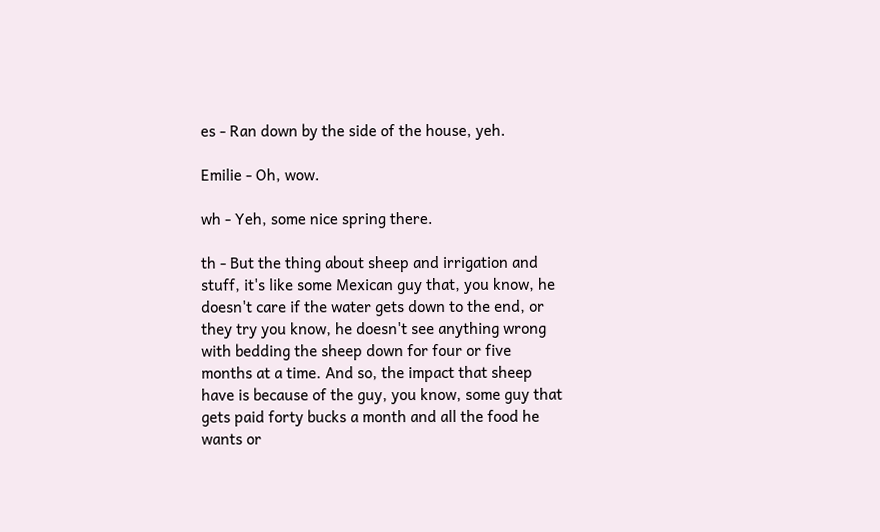es - Ran down by the side of the house, yeh.

Emilie - Oh, wow.

wh - Yeh, some nice spring there.

th - But the thing about sheep and irrigation and stuff, it's like some Mexican guy that, you know, he doesn't care if the water gets down to the end, or they try you know, he doesn't see anything wrong with bedding the sheep down for four or five months at a time. And so, the impact that sheep have is because of the guy, you know, some guy that gets paid forty bucks a month and all the food he wants or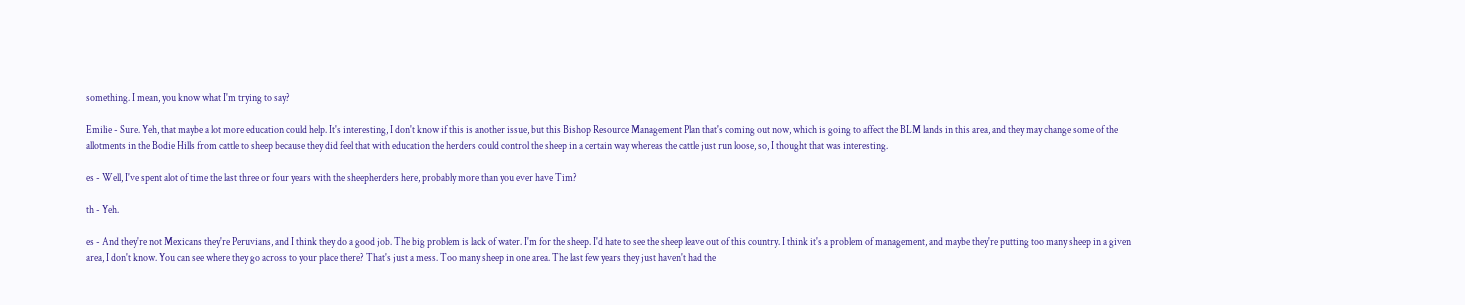something. I mean, you know what I'm trying to say?

Emilie - Sure. Yeh, that maybe a lot more education could help. It's interesting, I don't know if this is another issue, but this Bishop Resource Management Plan that's coming out now, which is going to affect the BLM lands in this area, and they may change some of the allotments in the Bodie Hills from cattle to sheep because they did feel that with education the herders could control the sheep in a certain way whereas the cattle just run loose, so, I thought that was interesting.

es - Well, I've spent alot of time the last three or four years with the sheepherders here, probably more than you ever have Tim?

th - Yeh.

es - And they're not Mexicans they're Peruvians, and I think they do a good job. The big problem is lack of water. I'm for the sheep. I'd hate to see the sheep leave out of this country. I think it's a problem of management, and maybe they're putting too many sheep in a given area, I don't know. You can see where they go across to your place there? That's just a mess. Too many sheep in one area. The last few years they just haven't had the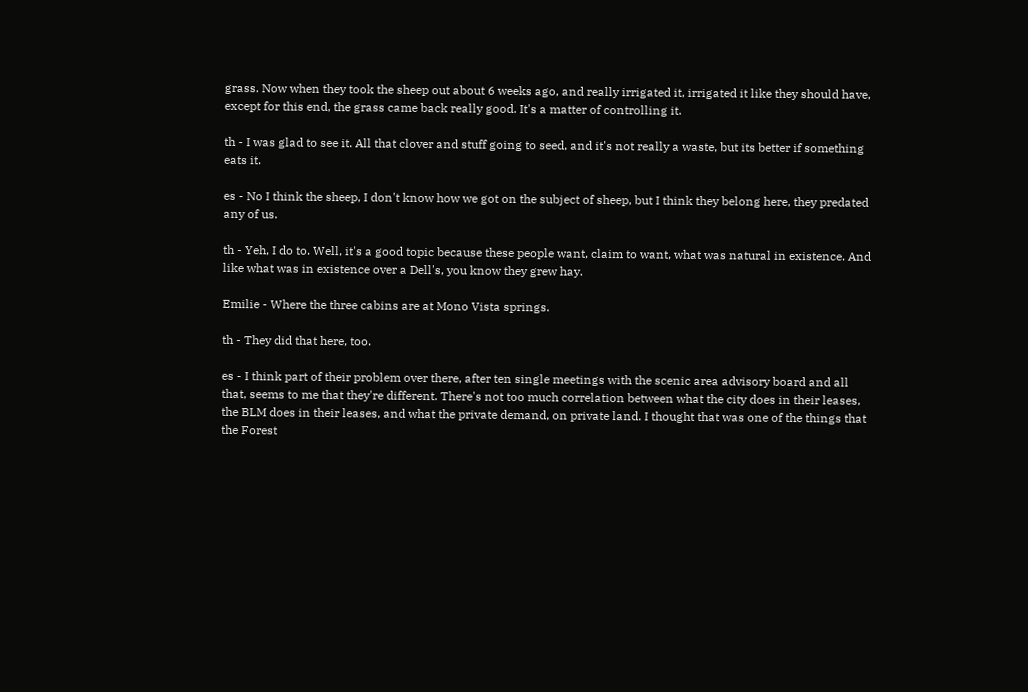grass. Now when they took the sheep out about 6 weeks ago, and really irrigated it, irrigated it like they should have, except for this end, the grass came back really good. It's a matter of controlling it.

th - I was glad to see it. All that clover and stuff going to seed, and it's not really a waste, but its better if something eats it.

es - No I think the sheep, I don't know how we got on the subject of sheep, but I think they belong here, they predated any of us.

th - Yeh, I do to. Well, it's a good topic because these people want, claim to want, what was natural in existence. And like what was in existence over a Dell's, you know they grew hay.

Emilie - Where the three cabins are at Mono Vista springs.

th - They did that here, too.

es - I think part of their problem over there, after ten single meetings with the scenic area advisory board and all that, seems to me that they're different. There's not too much correlation between what the city does in their leases, the BLM does in their leases, and what the private demand, on private land. I thought that was one of the things that the Forest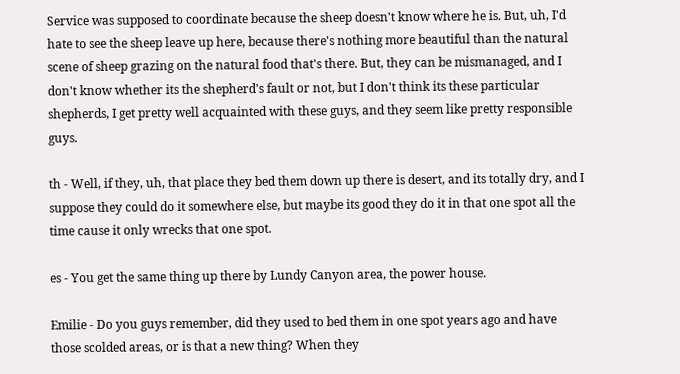Service was supposed to coordinate because the sheep doesn't know where he is. But, uh, I'd hate to see the sheep leave up here, because there's nothing more beautiful than the natural scene of sheep grazing on the natural food that's there. But, they can be mismanaged, and I don't know whether its the shepherd's fault or not, but I don't think its these particular shepherds, I get pretty well acquainted with these guys, and they seem like pretty responsible guys.

th - Well, if they, uh, that place they bed them down up there is desert, and its totally dry, and I suppose they could do it somewhere else, but maybe its good they do it in that one spot all the time cause it only wrecks that one spot.

es - You get the same thing up there by Lundy Canyon area, the power house.

Emilie - Do you guys remember, did they used to bed them in one spot years ago and have those scolded areas, or is that a new thing? When they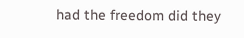had the freedom did they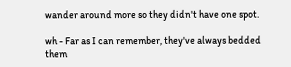wander around more so they didn't have one spot.

wh - Far as I can remember, they've always bedded them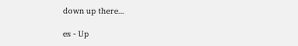down up there...

es - Up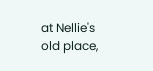at Nellie's old place,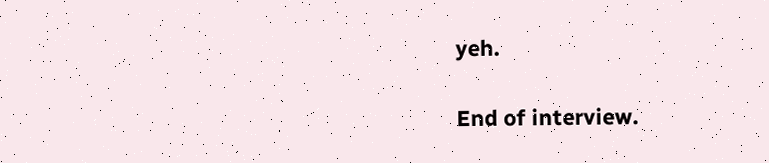yeh.

End of interview.